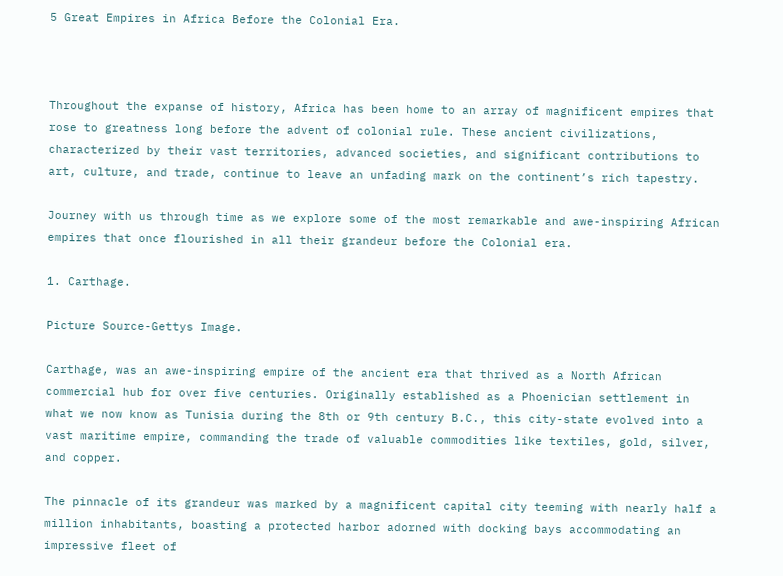5 Great Empires in Africa Before the Colonial Era.



Throughout the expanse of history, Africa has been home to an array of magnificent empires that rose to greatness long before the advent of colonial rule. These ancient civilizations, characterized by their vast territories, advanced societies, and significant contributions to art, culture, and trade, continue to leave an unfading mark on the continent’s rich tapestry.

Journey with us through time as we explore some of the most remarkable and awe-inspiring African empires that once flourished in all their grandeur before the Colonial era.

1. Carthage.

Picture Source-Gettys Image.

Carthage, was an awe-inspiring empire of the ancient era that thrived as a North African commercial hub for over five centuries. Originally established as a Phoenician settlement in what we now know as Tunisia during the 8th or 9th century B.C., this city-state evolved into a vast maritime empire, commanding the trade of valuable commodities like textiles, gold, silver, and copper.

The pinnacle of its grandeur was marked by a magnificent capital city teeming with nearly half a million inhabitants, boasting a protected harbor adorned with docking bays accommodating an impressive fleet of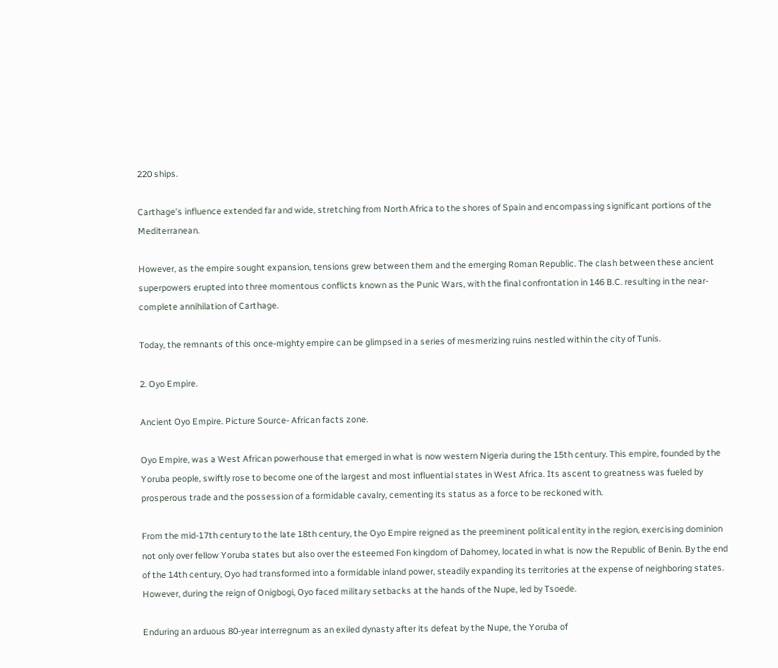220 ships.

Carthage’s influence extended far and wide, stretching from North Africa to the shores of Spain and encompassing significant portions of the Mediterranean.

However, as the empire sought expansion, tensions grew between them and the emerging Roman Republic. The clash between these ancient superpowers erupted into three momentous conflicts known as the Punic Wars, with the final confrontation in 146 B.C. resulting in the near-complete annihilation of Carthage.

Today, the remnants of this once-mighty empire can be glimpsed in a series of mesmerizing ruins nestled within the city of Tunis.

2. Oyo Empire.

Ancient Oyo Empire. Picture Source- African facts zone.

Oyo Empire, was a West African powerhouse that emerged in what is now western Nigeria during the 15th century. This empire, founded by the Yoruba people, swiftly rose to become one of the largest and most influential states in West Africa. Its ascent to greatness was fueled by prosperous trade and the possession of a formidable cavalry, cementing its status as a force to be reckoned with.

From the mid-17th century to the late 18th century, the Oyo Empire reigned as the preeminent political entity in the region, exercising dominion not only over fellow Yoruba states but also over the esteemed Fon kingdom of Dahomey, located in what is now the Republic of Benin. By the end of the 14th century, Oyo had transformed into a formidable inland power, steadily expanding its territories at the expense of neighboring states. However, during the reign of Onigbogi, Oyo faced military setbacks at the hands of the Nupe, led by Tsoede.

Enduring an arduous 80-year interregnum as an exiled dynasty after its defeat by the Nupe, the Yoruba of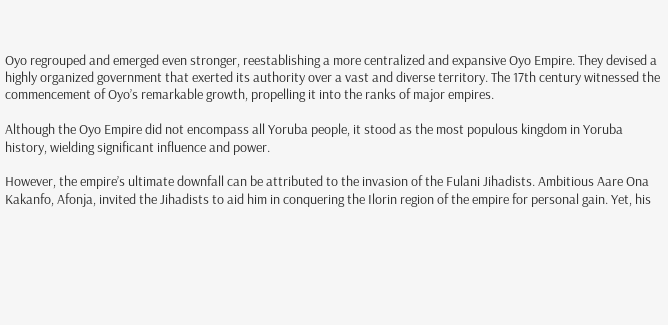Oyo regrouped and emerged even stronger, reestablishing a more centralized and expansive Oyo Empire. They devised a highly organized government that exerted its authority over a vast and diverse territory. The 17th century witnessed the commencement of Oyo’s remarkable growth, propelling it into the ranks of major empires.

Although the Oyo Empire did not encompass all Yoruba people, it stood as the most populous kingdom in Yoruba history, wielding significant influence and power.

However, the empire’s ultimate downfall can be attributed to the invasion of the Fulani Jihadists. Ambitious Aare Ona Kakanfo, Afonja, invited the Jihadists to aid him in conquering the Ilorin region of the empire for personal gain. Yet, his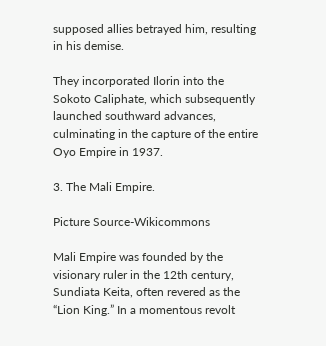supposed allies betrayed him, resulting in his demise.

They incorporated Ilorin into the Sokoto Caliphate, which subsequently launched southward advances, culminating in the capture of the entire Oyo Empire in 1937.

3. The Mali Empire.

Picture Source-Wikicommons

Mali Empire was founded by the visionary ruler in the 12th century, Sundiata Keita, often revered as the “Lion King.” In a momentous revolt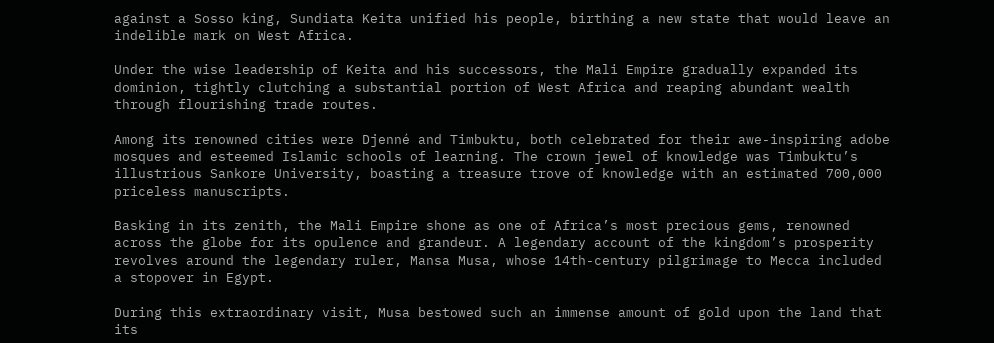against a Sosso king, Sundiata Keita unified his people, birthing a new state that would leave an indelible mark on West Africa.

Under the wise leadership of Keita and his successors, the Mali Empire gradually expanded its dominion, tightly clutching a substantial portion of West Africa and reaping abundant wealth through flourishing trade routes.

Among its renowned cities were Djenné and Timbuktu, both celebrated for their awe-inspiring adobe mosques and esteemed Islamic schools of learning. The crown jewel of knowledge was Timbuktu’s illustrious Sankore University, boasting a treasure trove of knowledge with an estimated 700,000 priceless manuscripts.

Basking in its zenith, the Mali Empire shone as one of Africa’s most precious gems, renowned across the globe for its opulence and grandeur. A legendary account of the kingdom’s prosperity revolves around the legendary ruler, Mansa Musa, whose 14th-century pilgrimage to Mecca included a stopover in Egypt.

During this extraordinary visit, Musa bestowed such an immense amount of gold upon the land that its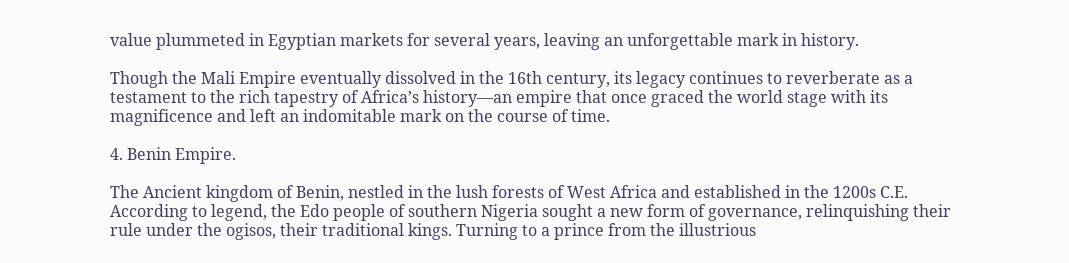value plummeted in Egyptian markets for several years, leaving an unforgettable mark in history.

Though the Mali Empire eventually dissolved in the 16th century, its legacy continues to reverberate as a testament to the rich tapestry of Africa’s history—an empire that once graced the world stage with its magnificence and left an indomitable mark on the course of time.

4. Benin Empire.

The Ancient kingdom of Benin, nestled in the lush forests of West Africa and established in the 1200s C.E. According to legend, the Edo people of southern Nigeria sought a new form of governance, relinquishing their rule under the ogisos, their traditional kings. Turning to a prince from the illustrious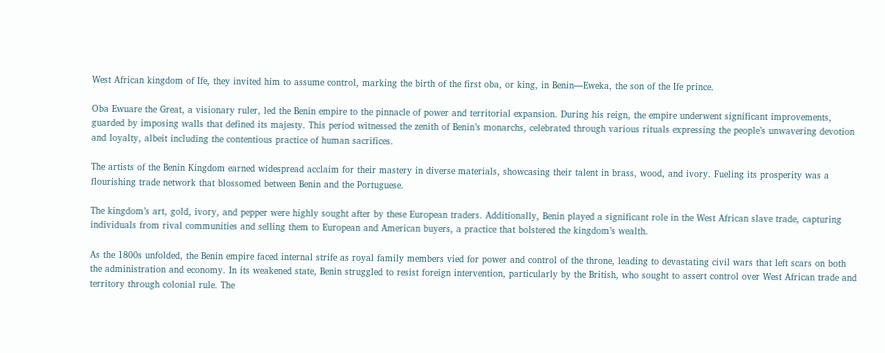West African kingdom of Ife, they invited him to assume control, marking the birth of the first oba, or king, in Benin—Eweka, the son of the Ife prince.

Oba Ewuare the Great, a visionary ruler, led the Benin empire to the pinnacle of power and territorial expansion. During his reign, the empire underwent significant improvements, guarded by imposing walls that defined its majesty. This period witnessed the zenith of Benin’s monarchs, celebrated through various rituals expressing the people’s unwavering devotion and loyalty, albeit including the contentious practice of human sacrifices.

The artists of the Benin Kingdom earned widespread acclaim for their mastery in diverse materials, showcasing their talent in brass, wood, and ivory. Fueling its prosperity was a flourishing trade network that blossomed between Benin and the Portuguese.

The kingdom’s art, gold, ivory, and pepper were highly sought after by these European traders. Additionally, Benin played a significant role in the West African slave trade, capturing individuals from rival communities and selling them to European and American buyers, a practice that bolstered the kingdom’s wealth.

As the 1800s unfolded, the Benin empire faced internal strife as royal family members vied for power and control of the throne, leading to devastating civil wars that left scars on both the administration and economy. In its weakened state, Benin struggled to resist foreign intervention, particularly by the British, who sought to assert control over West African trade and territory through colonial rule. The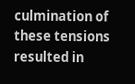culmination of these tensions resulted in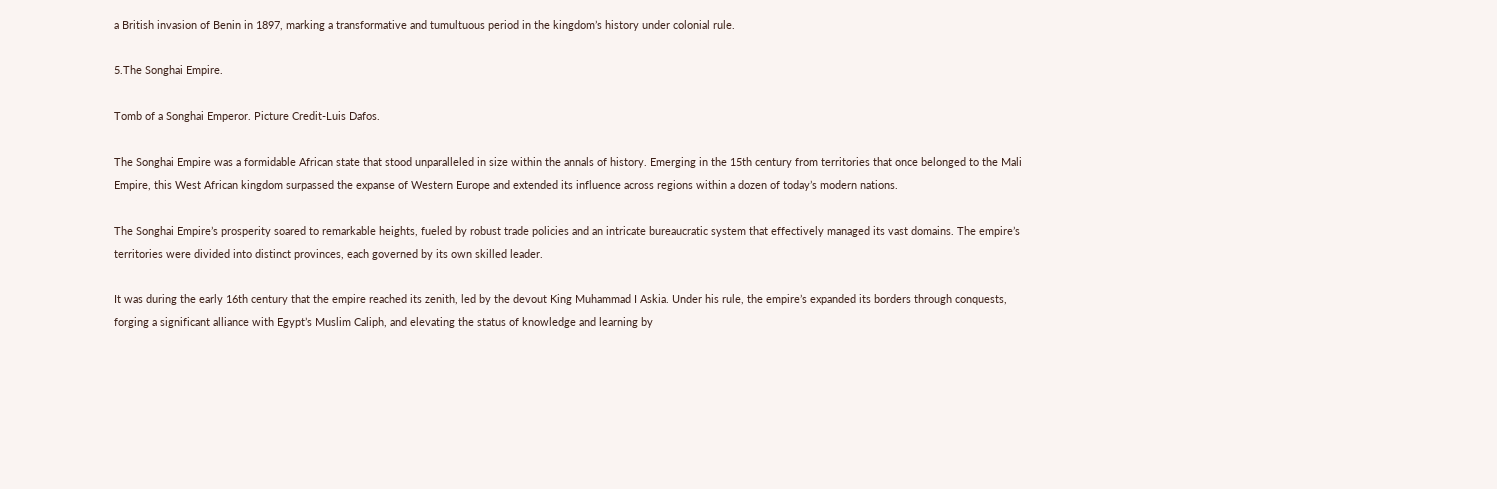a British invasion of Benin in 1897, marking a transformative and tumultuous period in the kingdom’s history under colonial rule.

5.The Songhai Empire.

Tomb of a Songhai Emperor. Picture Credit-Luis Dafos.

The Songhai Empire was a formidable African state that stood unparalleled in size within the annals of history. Emerging in the 15th century from territories that once belonged to the Mali Empire, this West African kingdom surpassed the expanse of Western Europe and extended its influence across regions within a dozen of today’s modern nations.

The Songhai Empire’s prosperity soared to remarkable heights, fueled by robust trade policies and an intricate bureaucratic system that effectively managed its vast domains. The empire’s territories were divided into distinct provinces, each governed by its own skilled leader.

It was during the early 16th century that the empire reached its zenith, led by the devout King Muhammad I Askia. Under his rule, the empire’s expanded its borders through conquests, forging a significant alliance with Egypt’s Muslim Caliph, and elevating the status of knowledge and learning by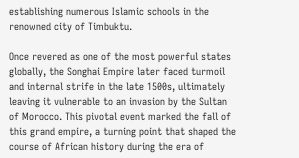establishing numerous Islamic schools in the renowned city of Timbuktu.

Once revered as one of the most powerful states globally, the Songhai Empire later faced turmoil and internal strife in the late 1500s, ultimately leaving it vulnerable to an invasion by the Sultan of Morocco. This pivotal event marked the fall of this grand empire, a turning point that shaped the course of African history during the era of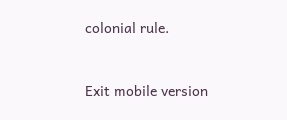colonial rule.


Exit mobile version